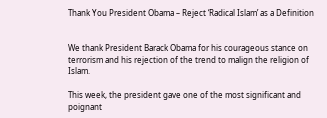Thank You President Obama – Reject ‘Radical Islam’ as a Definition


We thank President Barack Obama for his courageous stance on terrorism and his rejection of the trend to malign the religion of Islam.

This week, the president gave one of the most significant and poignant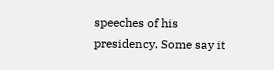speeches of his presidency. Some say it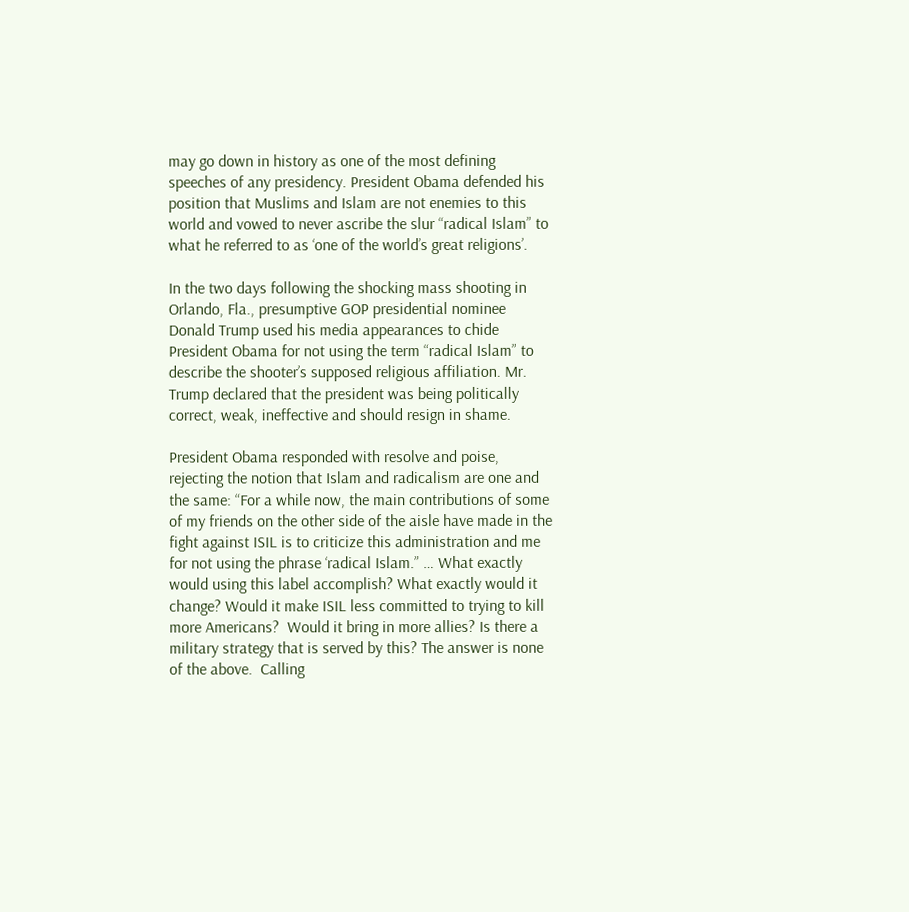may go down in history as one of the most defining speeches of any presidency. President Obama defended his position that Muslims and Islam are not enemies to this world and vowed to never ascribe the slur “radical Islam” to what he referred to as ‘one of the world’s great religions’.

In the two days following the shocking mass shooting in Orlando, Fla., presumptive GOP presidential nominee Donald Trump used his media appearances to chide President Obama for not using the term “radical Islam” to describe the shooter’s supposed religious affiliation. Mr. Trump declared that the president was being politically correct, weak, ineffective and should resign in shame.

President Obama responded with resolve and poise, rejecting the notion that Islam and radicalism are one and the same: “For a while now, the main contributions of some of my friends on the other side of the aisle have made in the fight against ISIL is to criticize this administration and me for not using the phrase ‘radical Islam.” … What exactly would using this label accomplish? What exactly would it change? Would it make ISIL less committed to trying to kill more Americans?  Would it bring in more allies? Is there a military strategy that is served by this? The answer is none of the above.  Calling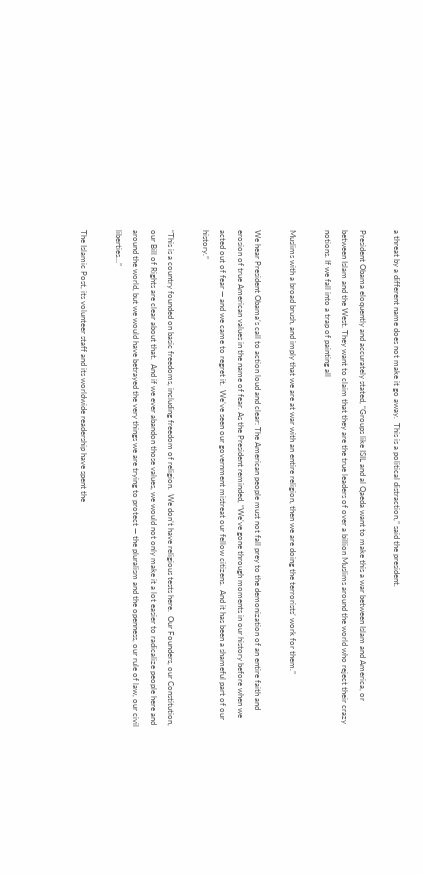a threat by a different name does not make it go away.  This is a political distraction,” said the president.

President Obama eloquently and accurately stated, “Groups like ISIL and al Qaeda want to make this a war between Islam and America, or between Islam and the West. They want to claim that they are the true leaders of over a billion Muslims around the world who reject their crazy notions. If we fall into a trap of painting all

Muslims with a broad brush, and imply that we are at war with an entire religion, then we are doing the terrorists’ work for them.”

We hear President Obama’s call to action loud and clear: The American people must not fall prey to the demonization of an entire faith and erosion of true American values in the name of fear. As the President reminded, “We’ve gone through moments in our history before when we acted out of fear — and we came to regret it.  We’ve seen our government mistreat our fellow citizens.  And it has been a shameful part of our history.”

“This is a country founded on basic freedoms, including freedom of religion.  We don’t have religious tests here.  Our Founders, our Constitution, our Bill of Rights are clear about that.  And if we ever abandon those values, we would not only make it a lot easier to radicalize people here and around the world, but we would have betrayed the very things we are trying to protect — the pluralism and the openness, our rule of law, our civil liberties…”

The Islamic Post, its volunteer staff and its worldwide readership have spent the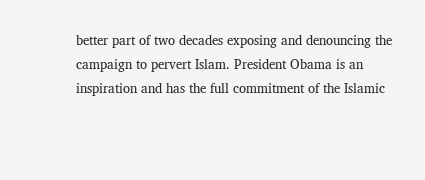better part of two decades exposing and denouncing the campaign to pervert Islam. President Obama is an inspiration and has the full commitment of the Islamic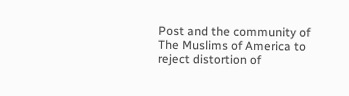Post and the community of The Muslims of America to reject distortion of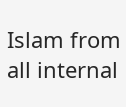Islam from all internal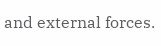and external forces.